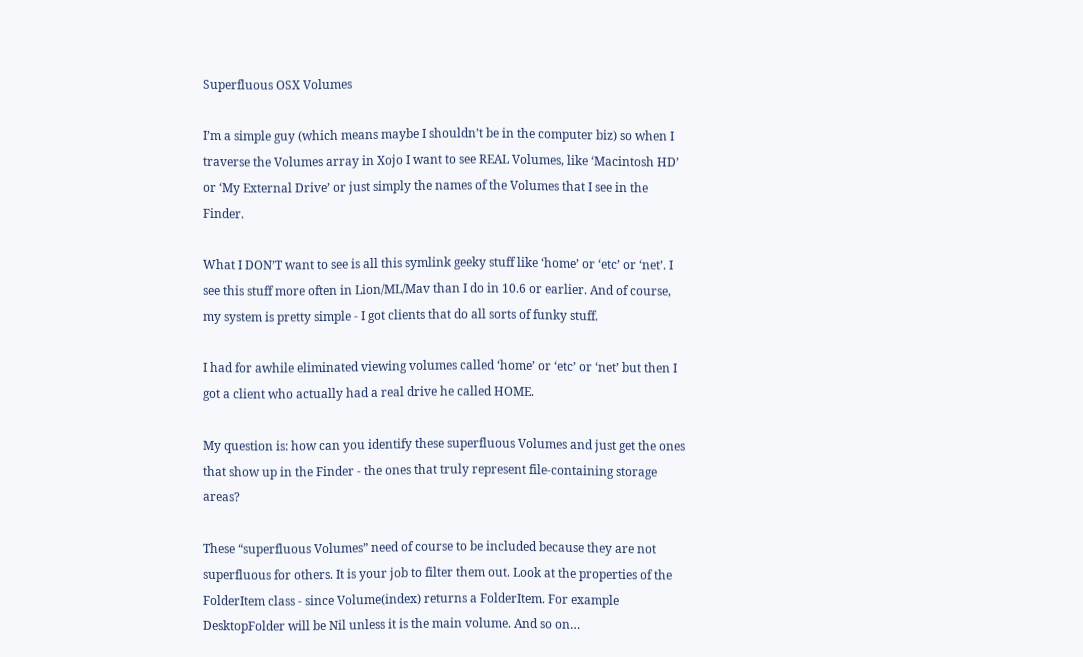Superfluous OSX Volumes

I’m a simple guy (which means maybe I shouldn’t be in the computer biz) so when I traverse the Volumes array in Xojo I want to see REAL Volumes, like ‘Macintosh HD’ or ‘My External Drive’ or just simply the names of the Volumes that I see in the Finder.

What I DON’T want to see is all this symlink geeky stuff like ‘home’ or ‘etc’ or ‘net’. I see this stuff more often in Lion/ML/Mav than I do in 10.6 or earlier. And of course, my system is pretty simple - I got clients that do all sorts of funky stuff.

I had for awhile eliminated viewing volumes called ‘home’ or ‘etc’ or ‘net’ but then I got a client who actually had a real drive he called HOME.

My question is: how can you identify these superfluous Volumes and just get the ones that show up in the Finder - the ones that truly represent file-containing storage areas?

These “superfluous Volumes” need of course to be included because they are not superfluous for others. It is your job to filter them out. Look at the properties of the FolderItem class - since Volume(index) returns a FolderItem. For example DesktopFolder will be Nil unless it is the main volume. And so on…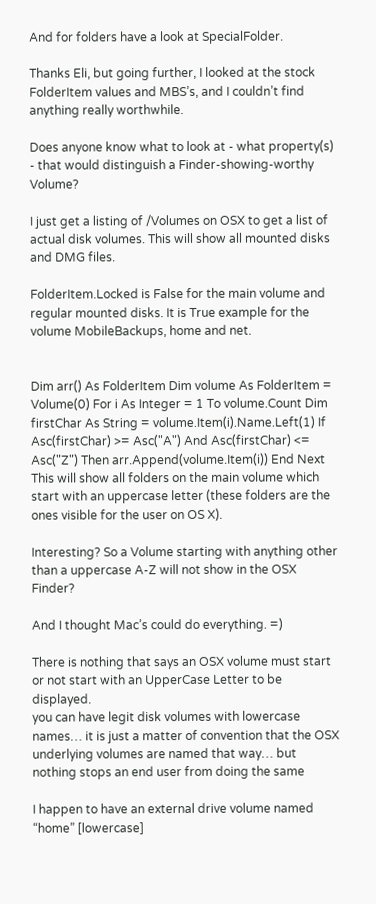And for folders have a look at SpecialFolder.

Thanks Eli, but going further, I looked at the stock FolderItem values and MBS’s, and I couldn’t find anything really worthwhile.

Does anyone know what to look at - what property(s) - that would distinguish a Finder-showing-worthy Volume?

I just get a listing of /Volumes on OSX to get a list of actual disk volumes. This will show all mounted disks and DMG files.

FolderItem.Locked is False for the main volume and regular mounted disks. It is True example for the volume MobileBackups, home and net.


Dim arr() As FolderItem Dim volume As FolderItem = Volume(0) For i As Integer = 1 To volume.Count Dim firstChar As String = volume.Item(i).Name.Left(1) If Asc(firstChar) >= Asc("A") And Asc(firstChar) <= Asc("Z") Then arr.Append(volume.Item(i)) End Next
This will show all folders on the main volume which start with an uppercase letter (these folders are the ones visible for the user on OS X).

Interesting? So a Volume starting with anything other than a uppercase A-Z will not show in the OSX Finder?

And I thought Mac’s could do everything. =)

There is nothing that says an OSX volume must start or not start with an UpperCase Letter to be displayed.
you can have legit disk volumes with lowercase names… it is just a matter of convention that the OSX underlying volumes are named that way… but nothing stops an end user from doing the same

I happen to have an external drive volume named “home” [lowercase]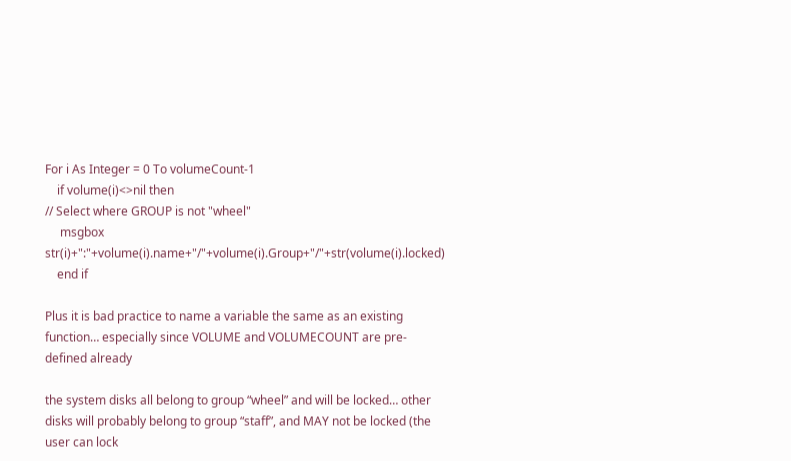For i As Integer = 0 To volumeCount-1
    if volume(i)<>nil then
// Select where GROUP is not "wheel"
     msgbox str(i)+":"+volume(i).name+"/"+volume(i).Group+"/"+str(volume(i).locked)
    end if

Plus it is bad practice to name a variable the same as an existing function… especially since VOLUME and VOLUMECOUNT are pre-defined already

the system disks all belong to group “wheel” and will be locked… other disks will probably belong to group “staff”, and MAY not be locked (the user can lock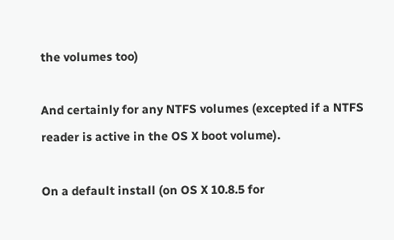the volumes too)

And certainly for any NTFS volumes (excepted if a NTFS reader is active in the OS X boot volume).

On a default install (on OS X 10.8.5 for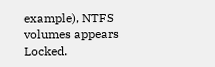example), NTFS volumes appears Locked.